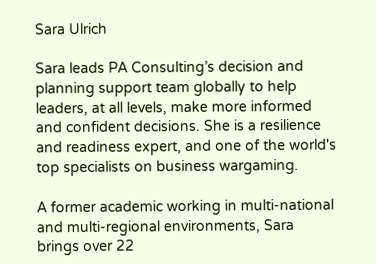Sara Ulrich

Sara leads PA Consulting’s decision and planning support team globally to help leaders, at all levels, make more informed and confident decisions. She is a resilience and readiness expert, and one of the world's top specialists on business wargaming.

A former academic working in multi-national and multi-regional environments, Sara brings over 22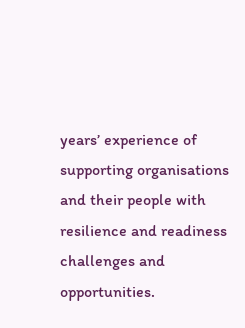years’ experience of supporting organisations and their people with resilience and readiness challenges and opportunities.